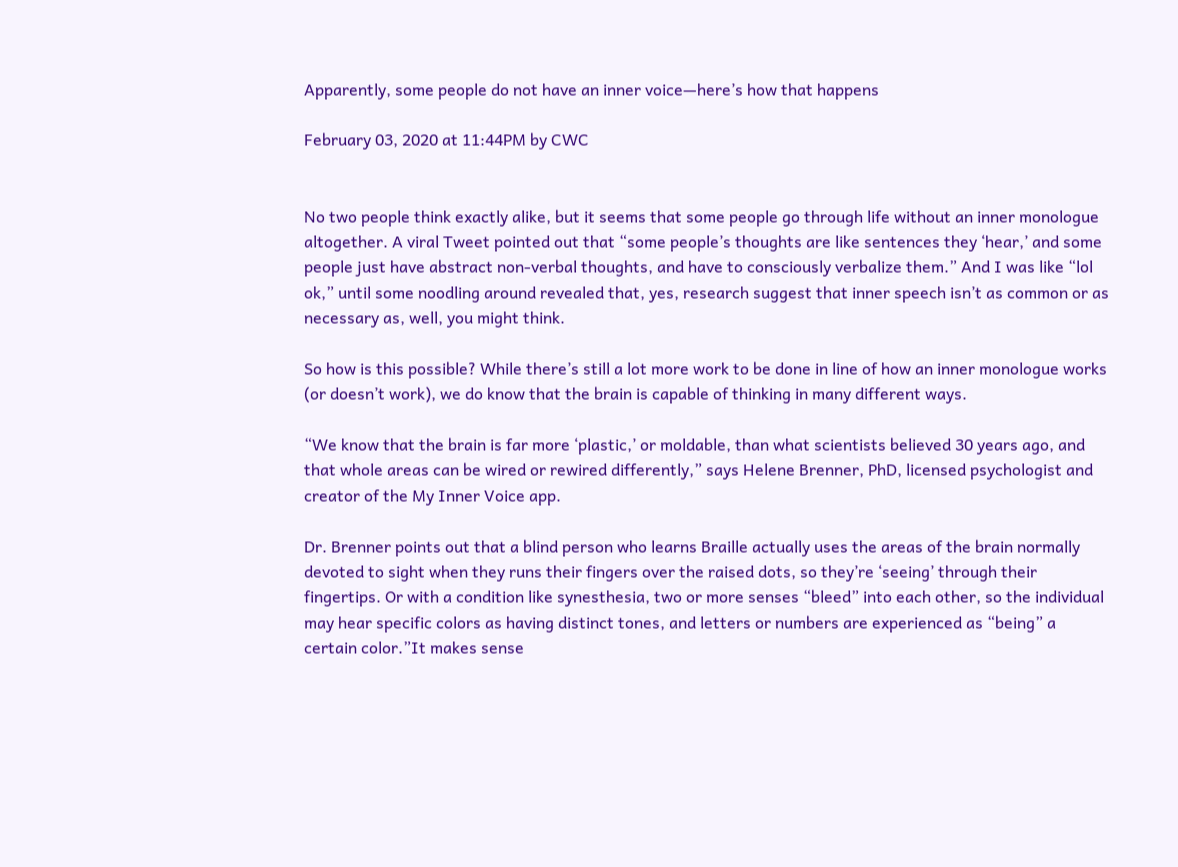Apparently, some people do not have an inner voice—here’s how that happens

February 03, 2020 at 11:44PM by CWC


No two people think exactly alike, but it seems that some people go through life without an inner monologue altogether. A viral Tweet pointed out that “some people’s thoughts are like sentences they ‘hear,’ and some people just have abstract non-verbal thoughts, and have to consciously verbalize them.” And I was like “lol ok,” until some noodling around revealed that, yes, research suggest that inner speech isn’t as common or as necessary as, well, you might think.

So how is this possible? While there’s still a lot more work to be done in line of how an inner monologue works (or doesn’t work), we do know that the brain is capable of thinking in many different ways.

“We know that the brain is far more ‘plastic,’ or moldable, than what scientists believed 30 years ago, and that whole areas can be wired or rewired differently,” says Helene Brenner, PhD, licensed psychologist and creator of the My Inner Voice app.

Dr. Brenner points out that a blind person who learns Braille actually uses the areas of the brain normally devoted to sight when they runs their fingers over the raised dots, so they’re ‘seeing’ through their fingertips. Or with a condition like synesthesia, two or more senses “bleed” into each other, so the individual may hear specific colors as having distinct tones, and letters or numbers are experienced as “being” a certain color.”It makes sense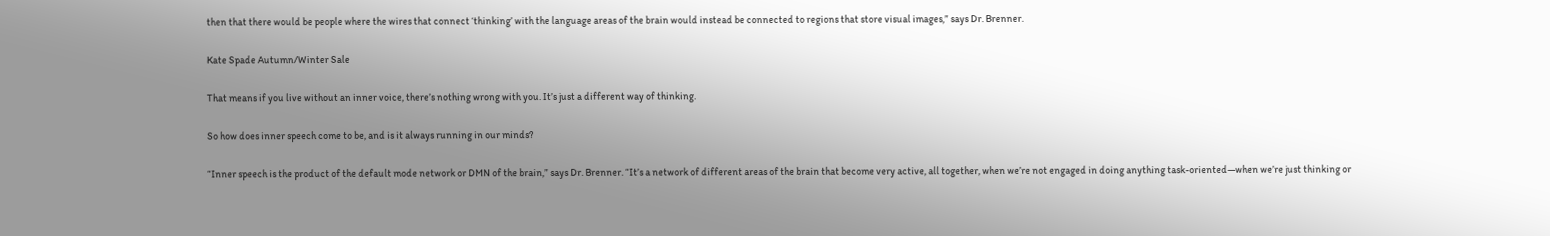then that there would be people where the wires that connect ‘thinking’ with the language areas of the brain would instead be connected to regions that store visual images,” says Dr. Brenner.

Kate Spade Autumn/Winter Sale

That means if you live without an inner voice, there’s nothing wrong with you. It’s just a different way of thinking.

So how does inner speech come to be, and is it always running in our minds?

“Inner speech is the product of the default mode network or DMN of the brain,” says Dr. Brenner. “It’s a network of different areas of the brain that become very active, all together, when we’re not engaged in doing anything task-oriented—when we’re just thinking or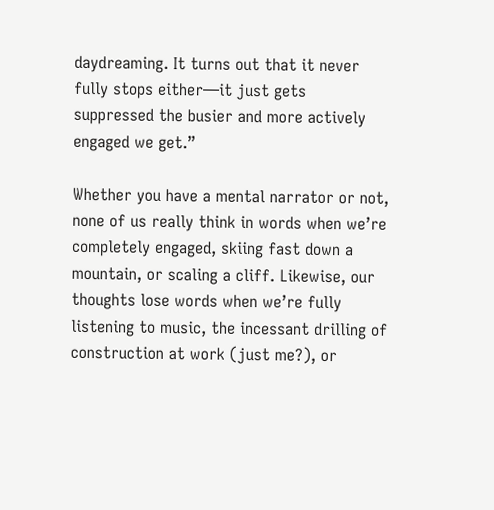daydreaming. It turns out that it never fully stops either—it just gets suppressed the busier and more actively engaged we get.”

Whether you have a mental narrator or not, none of us really think in words when we’re completely engaged, skiing fast down a mountain, or scaling a cliff. Likewise, our thoughts lose words when we’re fully listening to music, the incessant drilling of construction at work (just me?), or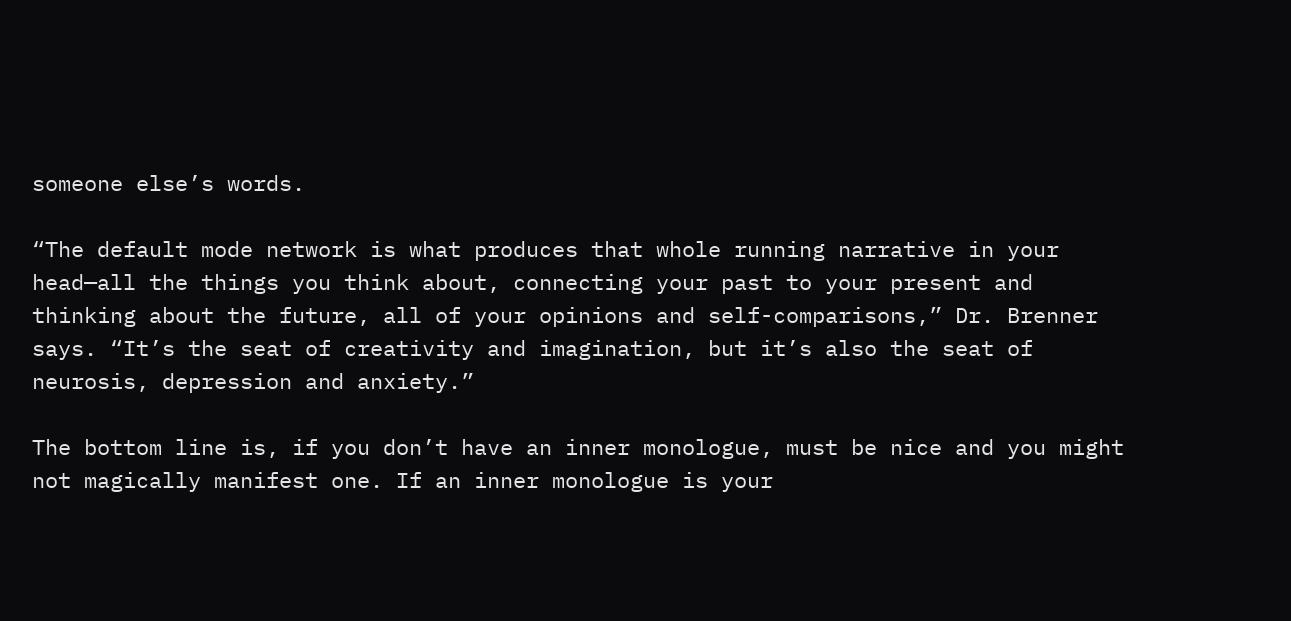someone else’s words.

“The default mode network is what produces that whole running narrative in your head—all the things you think about, connecting your past to your present and thinking about the future, all of your opinions and self-comparisons,” Dr. Brenner says. “It’s the seat of creativity and imagination, but it’s also the seat of neurosis, depression and anxiety.”

The bottom line is, if you don’t have an inner monologue, must be nice and you might not magically manifest one. If an inner monologue is your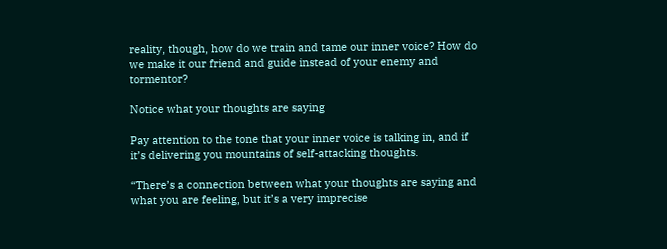reality, though, how do we train and tame our inner voice? How do we make it our friend and guide instead of your enemy and tormentor?

Notice what your thoughts are saying

Pay attention to the tone that your inner voice is talking in, and if it’s delivering you mountains of self-attacking thoughts.

“There’s a connection between what your thoughts are saying and what you are feeling, but it’s a very imprecise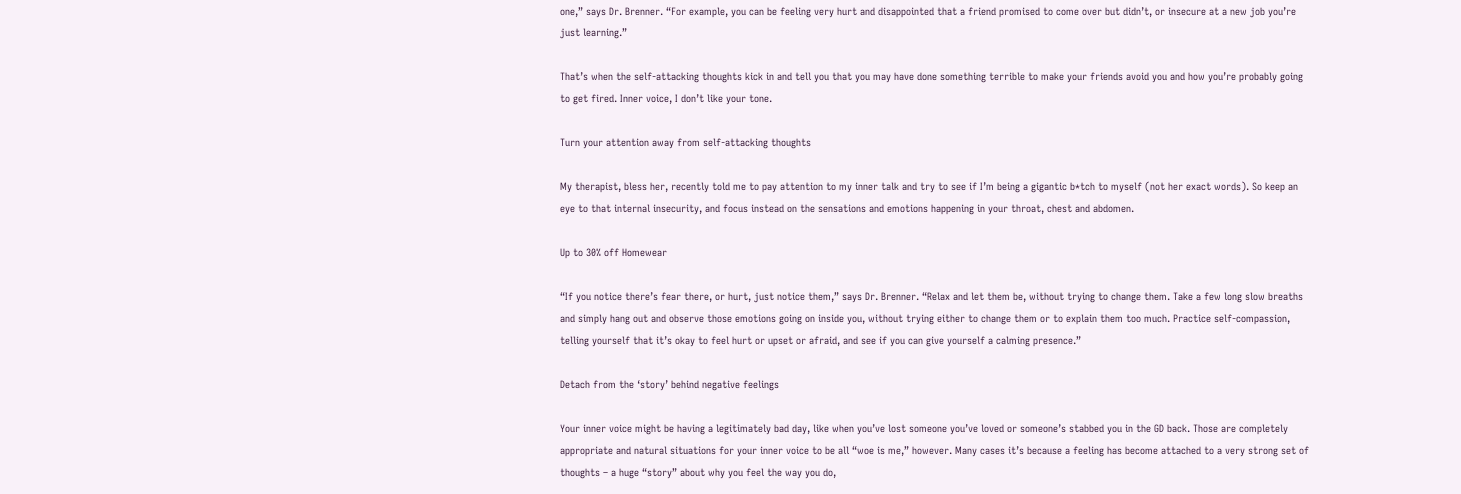one,” says Dr. Brenner. “For example, you can be feeling very hurt and disappointed that a friend promised to come over but didn’t, or insecure at a new job you’re just learning.”

That’s when the self-attacking thoughts kick in and tell you that you may have done something terrible to make your friends avoid you and how you’re probably going to get fired. Inner voice, I don’t like your tone.

Turn your attention away from self-attacking thoughts

My therapist, bless her, recently told me to pay attention to my inner talk and try to see if I’m being a gigantic b*tch to myself (not her exact words). So keep an eye to that internal insecurity, and focus instead on the sensations and emotions happening in your throat, chest and abdomen.

Up to 30% off Homewear

“If you notice there’s fear there, or hurt, just notice them,” says Dr. Brenner. “Relax and let them be, without trying to change them. Take a few long slow breaths and simply hang out and observe those emotions going on inside you, without trying either to change them or to explain them too much. Practice self-compassion, telling yourself that it’s okay to feel hurt or upset or afraid, and see if you can give yourself a calming presence.”

Detach from the ‘story’ behind negative feelings

Your inner voice might be having a legitimately bad day, like when you’ve lost someone you’ve loved or someone’s stabbed you in the GD back. Those are completely appropriate and natural situations for your inner voice to be all “woe is me,” however. Many cases it’s because a feeling has become attached to a very strong set of thoughts – a huge “story” about why you feel the way you do,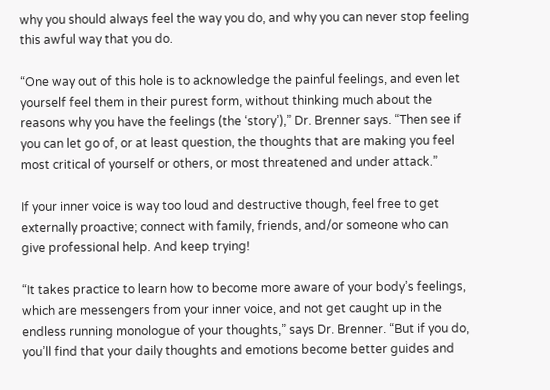why you should always feel the way you do, and why you can never stop feeling this awful way that you do.

“One way out of this hole is to acknowledge the painful feelings, and even let yourself feel them in their purest form, without thinking much about the reasons why you have the feelings (the ‘story’),” Dr. Brenner says. “Then see if you can let go of, or at least question, the thoughts that are making you feel most critical of yourself or others, or most threatened and under attack.”

If your inner voice is way too loud and destructive though, feel free to get externally proactive; connect with family, friends, and/or someone who can give professional help. And keep trying!

“It takes practice to learn how to become more aware of your body’s feelings, which are messengers from your inner voice, and not get caught up in the endless running monologue of your thoughts,” says Dr. Brenner. “But if you do, you’ll find that your daily thoughts and emotions become better guides and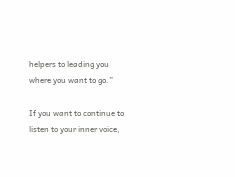helpers to leading you where you want to go.”

If you want to continue to listen to your inner voice,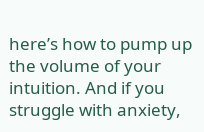here’s how to pump up the volume of your intuition. And if you struggle with anxiety,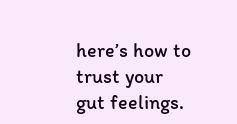here’s how to trust your gut feelings.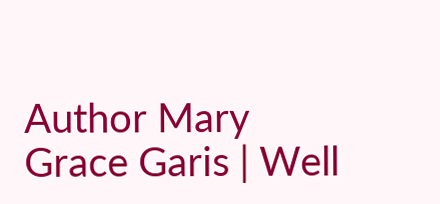Author Mary Grace Garis | Well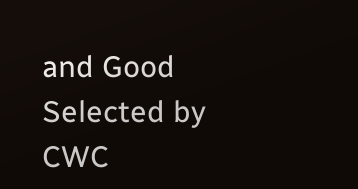and Good
Selected by CWC